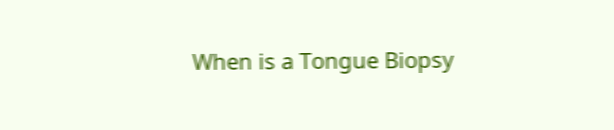When is a Tongue Biopsy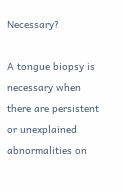Necessary?

A tongue biopsy is necessary when there are persistent or unexplained abnormalities on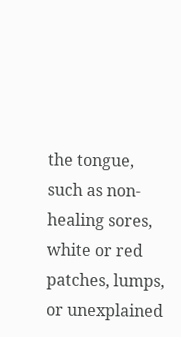the tongue, such as non-healing sores, white or red patches, lumps, or unexplained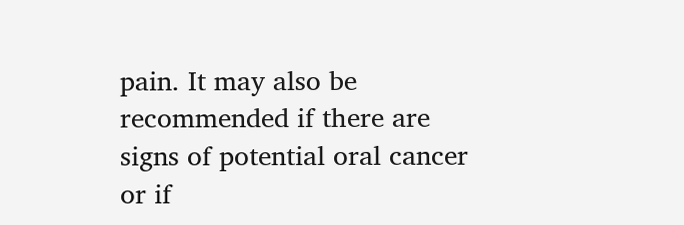pain. It may also be recommended if there are signs of potential oral cancer or if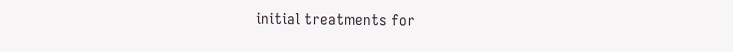initial treatments for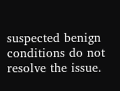suspected benign conditions do not resolve the issue.